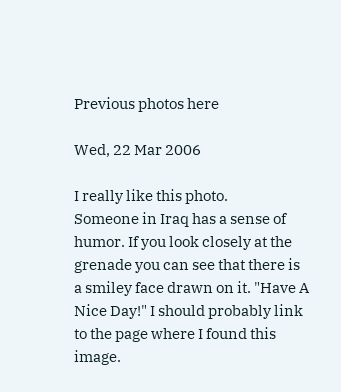Previous photos here

Wed, 22 Mar 2006

I really like this photo.
Someone in Iraq has a sense of humor. If you look closely at the grenade you can see that there is a smiley face drawn on it. "Have A Nice Day!" I should probably link to the page where I found this image.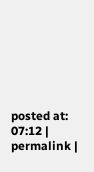posted at: 07:12 | permalink |